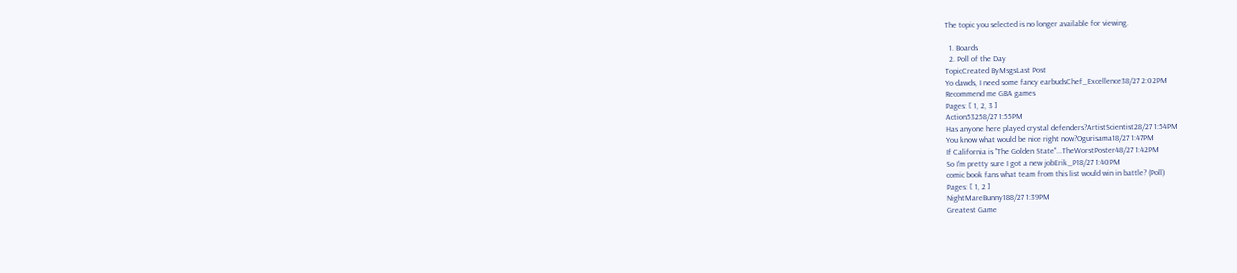The topic you selected is no longer available for viewing.

  1. Boards
  2. Poll of the Day
TopicCreated ByMsgsLast Post
Yo dawds, I need some fancy earbudsChef_Excellence38/27 2:02PM
Recommend me GBA games
Pages: [ 1, 2, 3 ]
Action53258/27 1:55PM
Has anyone here played crystal defenders?ArtistScientist28/27 1:54PM
You know what would be nice right now?Ogurisama18/27 1:47PM
If California is "The Golden State"...TheWorstPoster48/27 1:42PM
So I'm pretty sure I got a new jobErik_P18/27 1:40PM
comic book fans what team from this list would win in battle? (Poll)
Pages: [ 1, 2 ]
NightMareBunny188/27 1:39PM
Greatest Game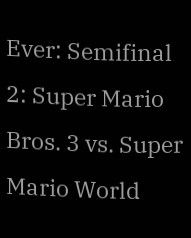Ever: Semifinal 2: Super Mario Bros. 3 vs. Super Mario World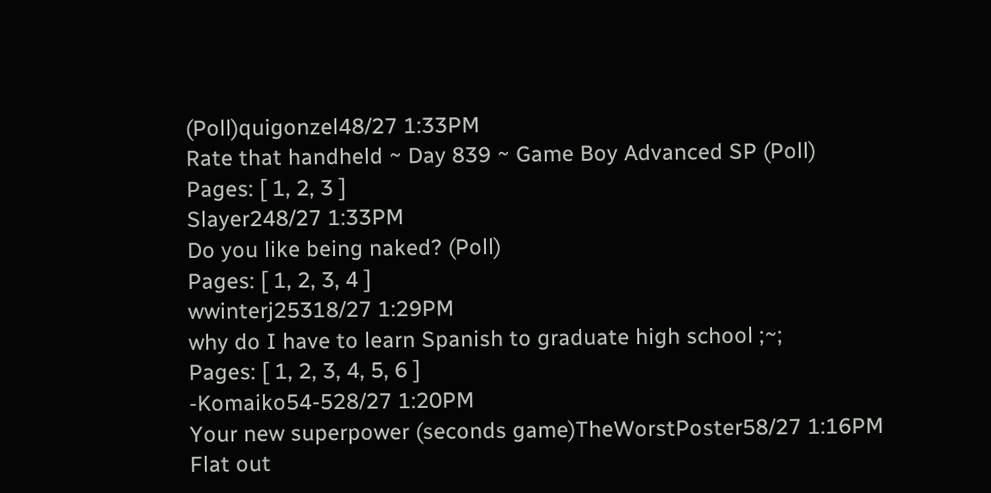(Poll)quigonzel48/27 1:33PM
Rate that handheld ~ Day 839 ~ Game Boy Advanced SP (Poll)
Pages: [ 1, 2, 3 ]
Slayer248/27 1:33PM
Do you like being naked? (Poll)
Pages: [ 1, 2, 3, 4 ]
wwinterj25318/27 1:29PM
why do I have to learn Spanish to graduate high school ;~;
Pages: [ 1, 2, 3, 4, 5, 6 ]
-Komaiko54-528/27 1:20PM
Your new superpower (seconds game)TheWorstPoster58/27 1:16PM
Flat out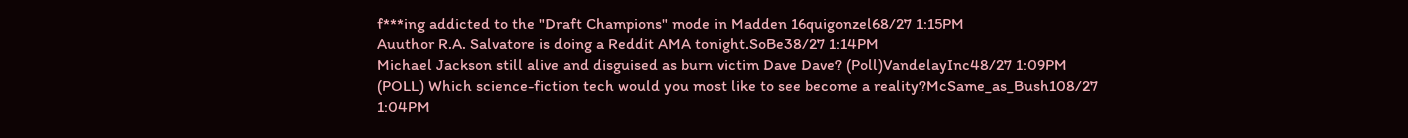f***ing addicted to the "Draft Champions" mode in Madden 16quigonzel68/27 1:15PM
Auuthor R.A. Salvatore is doing a Reddit AMA tonight.SoBe38/27 1:14PM
Michael Jackson still alive and disguised as burn victim Dave Dave? (Poll)VandelayInc48/27 1:09PM
(POLL) Which science-fiction tech would you most like to see become a reality?McSame_as_Bush108/27 1:04PM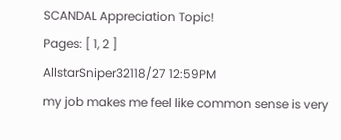SCANDAL Appreciation Topic!
Pages: [ 1, 2 ]
AllstarSniper32118/27 12:59PM
my job makes me feel like common sense is very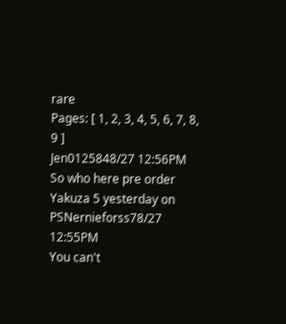rare
Pages: [ 1, 2, 3, 4, 5, 6, 7, 8, 9 ]
Jen0125848/27 12:56PM
So who here pre order Yakuza 5 yesterday on PSNernieforss78/27 12:55PM
You can't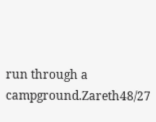run through a campground.Zareth48/27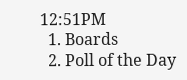12:51PM
  1. Boards
  2. Poll of the Day